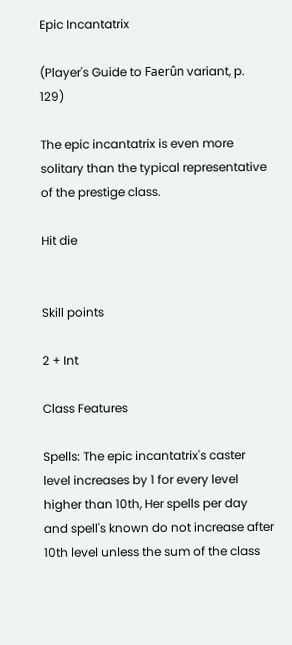Epic Incantatrix

(Player's Guide to Faerûn variant, p. 129)

The epic incantatrix is even more solitary than the typical representative of the prestige class.

Hit die


Skill points

2 + Int

Class Features

Spells: The epic incantatrix's caster level increases by 1 for every level higher than 10th, Her spells per day and spell's known do not increase after 10th level unless the sum of the class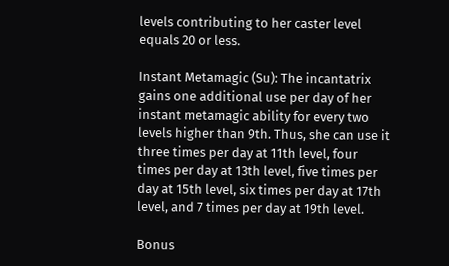levels contributing to her caster level equals 20 or less.

Instant Metamagic (Su): The incantatrix gains one additional use per day of her instant metamagic ability for every two levels higher than 9th. Thus, she can use it three times per day at 11th level, four times per day at 13th level, five times per day at 15th level, six times per day at 17th level, and 7 times per day at 19th level.

Bonus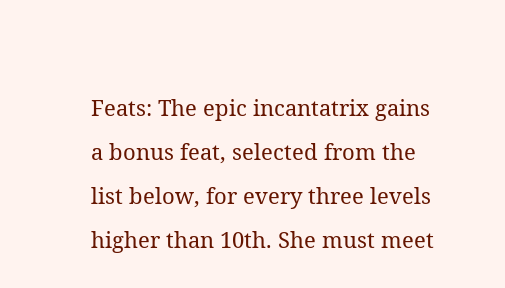Feats: The epic incantatrix gains a bonus feat, selected from the list below, for every three levels higher than 10th. She must meet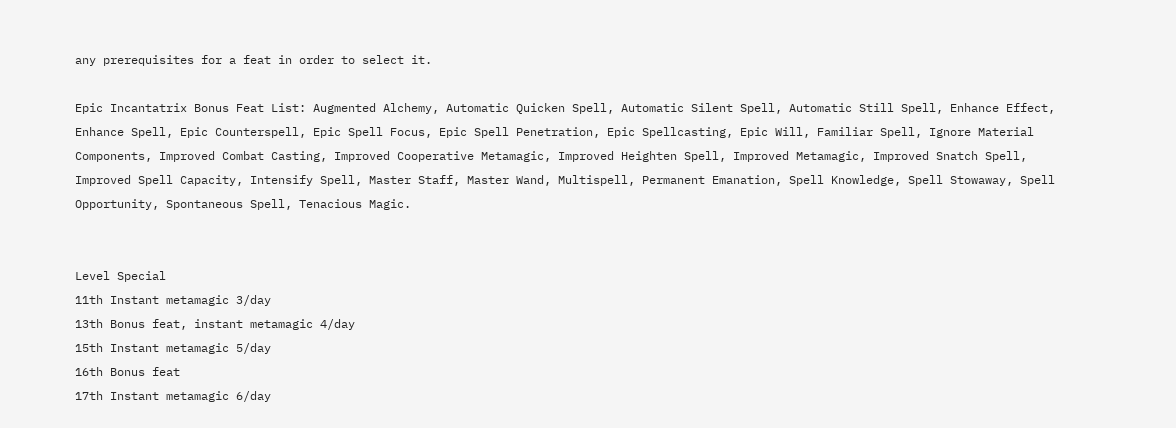any prerequisites for a feat in order to select it.

Epic Incantatrix Bonus Feat List: Augmented Alchemy, Automatic Quicken Spell, Automatic Silent Spell, Automatic Still Spell, Enhance Effect, Enhance Spell, Epic Counterspell, Epic Spell Focus, Epic Spell Penetration, Epic Spellcasting, Epic Will, Familiar Spell, Ignore Material Components, Improved Combat Casting, Improved Cooperative Metamagic, Improved Heighten Spell, Improved Metamagic, Improved Snatch Spell, Improved Spell Capacity, Intensify Spell, Master Staff, Master Wand, Multispell, Permanent Emanation, Spell Knowledge, Spell Stowaway, Spell Opportunity, Spontaneous Spell, Tenacious Magic.


Level Special
11th Instant metamagic 3/day
13th Bonus feat, instant metamagic 4/day
15th Instant metamagic 5/day
16th Bonus feat
17th Instant metamagic 6/day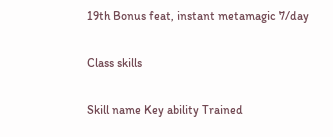19th Bonus feat, instant metamagic 7/day

Class skills

Skill name Key ability Trained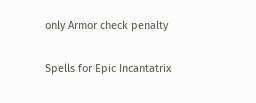only Armor check penalty

Spells for Epic Incantatrix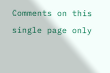Comments on this single page only